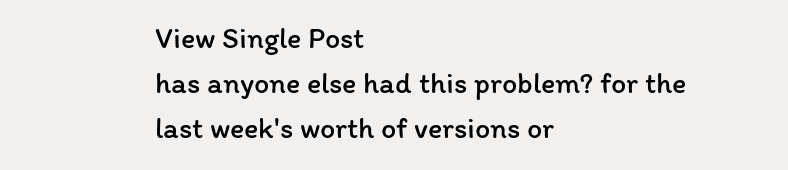View Single Post
has anyone else had this problem? for the last week's worth of versions or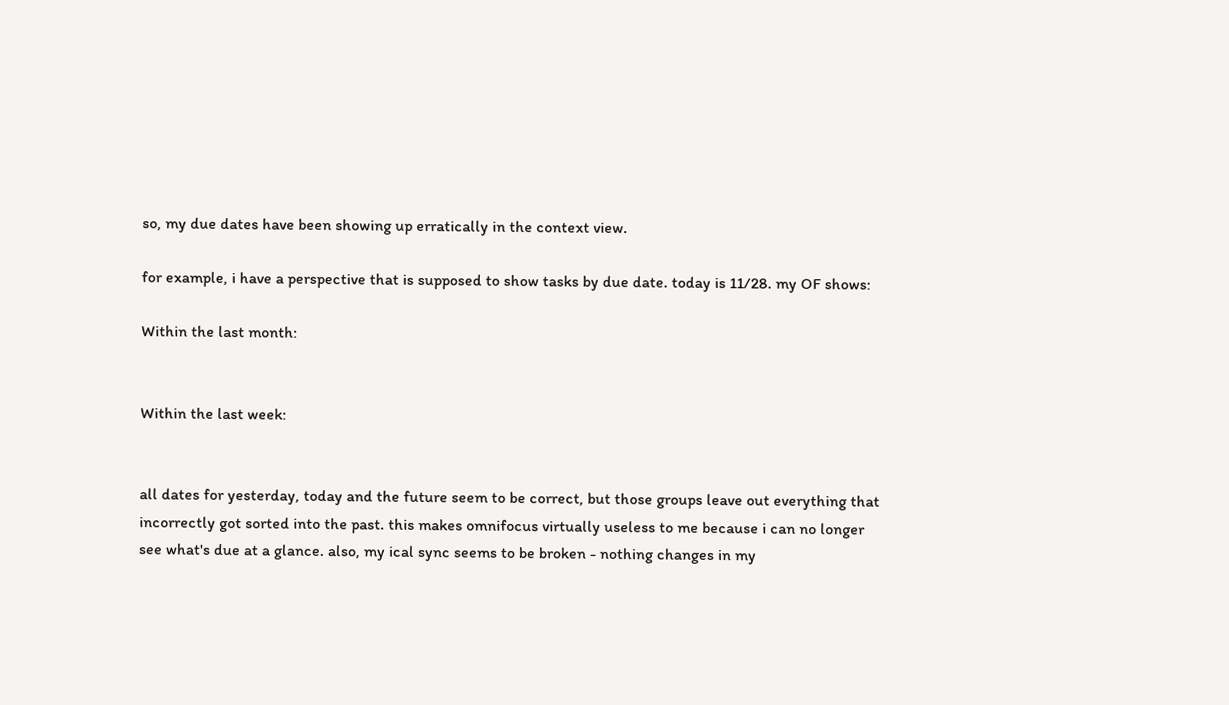so, my due dates have been showing up erratically in the context view.

for example, i have a perspective that is supposed to show tasks by due date. today is 11/28. my OF shows:

Within the last month:


Within the last week:


all dates for yesterday, today and the future seem to be correct, but those groups leave out everything that incorrectly got sorted into the past. this makes omnifocus virtually useless to me because i can no longer see what's due at a glance. also, my ical sync seems to be broken - nothing changes in my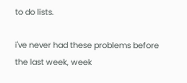to do lists.

i've never had these problems before the last week, week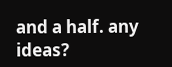and a half. any ideas?